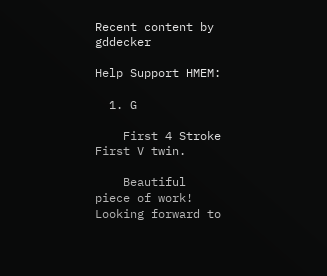Recent content by gddecker

Help Support HMEM:

  1. G

    First 4 Stroke First V twin.

    Beautiful piece of work! Looking forward to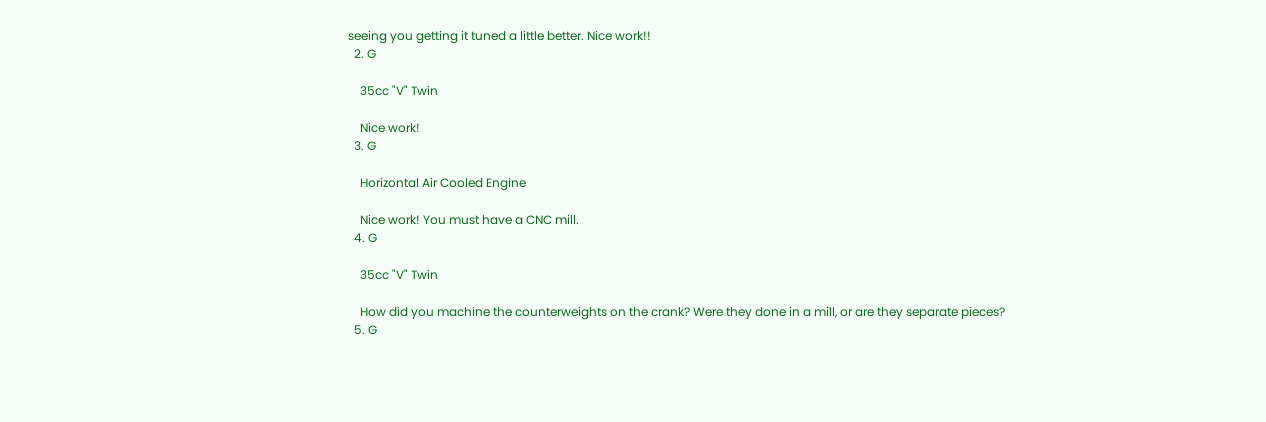seeing you getting it tuned a little better. Nice work!!
  2. G

    35cc "V" Twin

    Nice work!
  3. G

    Horizontal Air Cooled Engine

    Nice work! You must have a CNC mill.
  4. G

    35cc "V" Twin

    How did you machine the counterweights on the crank? Were they done in a mill, or are they separate pieces?
  5. G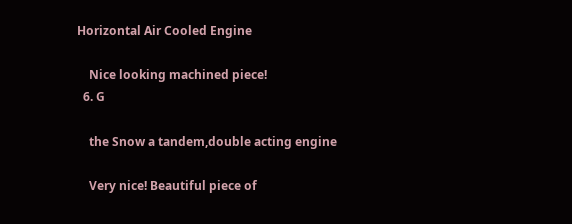Horizontal Air Cooled Engine

    Nice looking machined piece!
  6. G

    the Snow a tandem,double acting engine

    Very nice! Beautiful piece of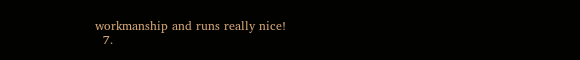workmanship and runs really nice!
  7.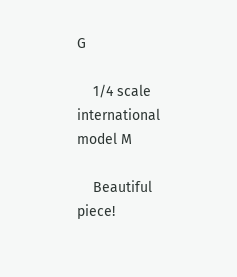G

    1/4 scale international model M

    Beautiful piece!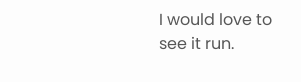I would love to see it run.